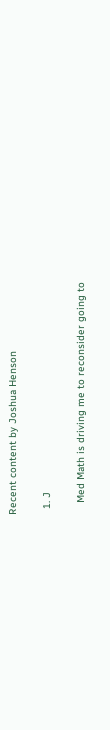Recent content by Joshua Henson

  1. J

    Med Math is driving me to reconsider going to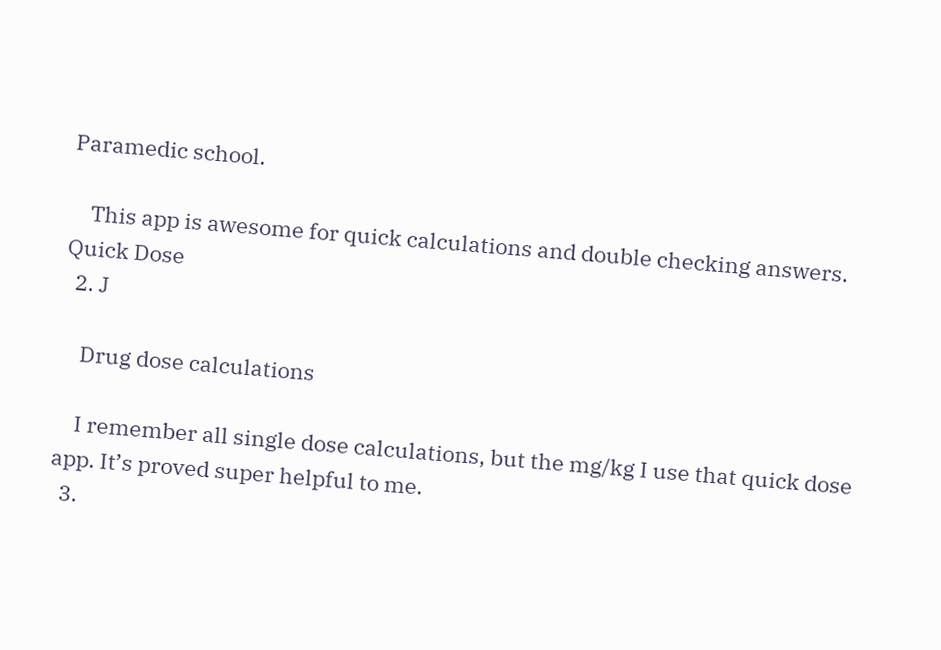Paramedic school.

    This app is awesome for quick calculations and double checking answers. Quick Dose
  2. J

    Drug dose calculations

    I remember all single dose calculations, but the mg/kg I use that quick dose app. It’s proved super helpful to me.
  3.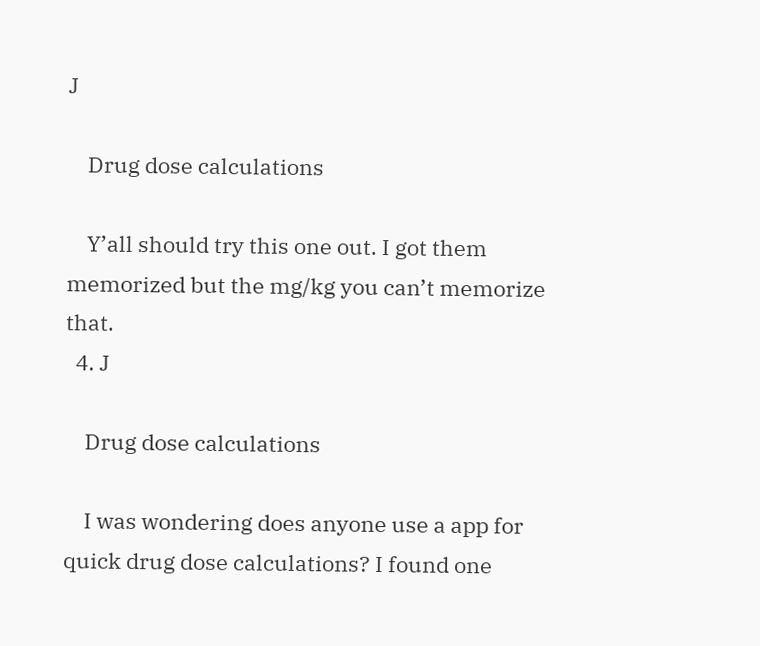J

    Drug dose calculations

    Y’all should try this one out. I got them memorized but the mg/kg you can’t memorize that.
  4. J

    Drug dose calculations

    I was wondering does anyone use a app for quick drug dose calculations? I found one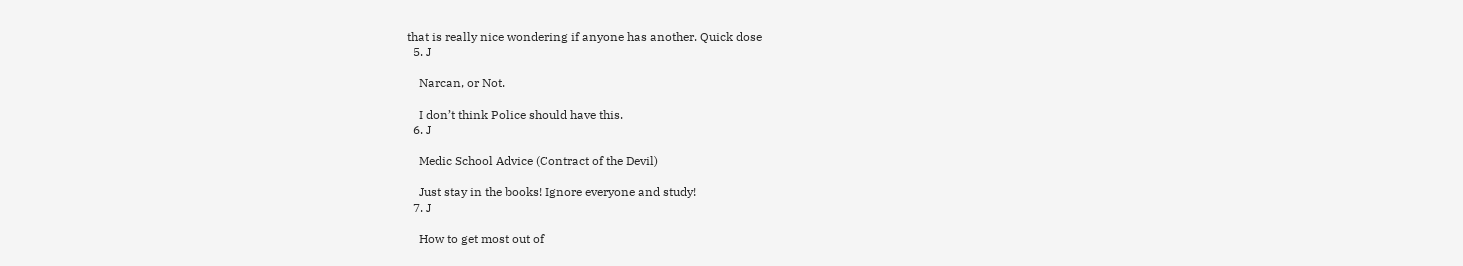that is really nice wondering if anyone has another. Quick dose
  5. J

    Narcan, or Not.

    I don’t think Police should have this.
  6. J

    Medic School Advice (Contract of the Devil)

    Just stay in the books! Ignore everyone and study!
  7. J

    How to get most out of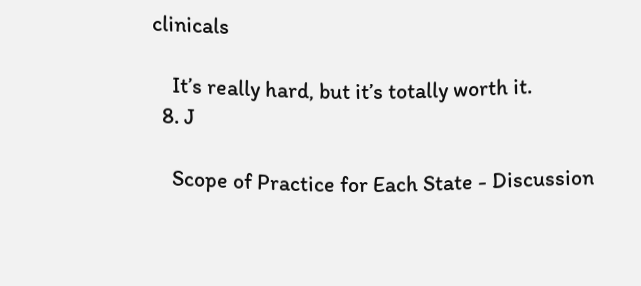clinicals

    It’s really hard, but it’s totally worth it.
  8. J

    Scope of Practice for Each State - Discussion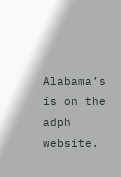Alabama’s is on the adph website.